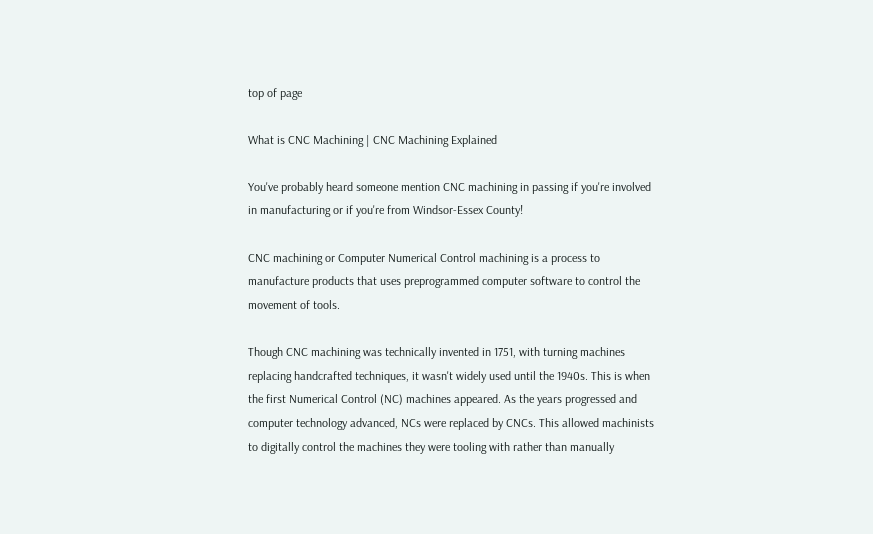top of page

What is CNC Machining | CNC Machining Explained

You've probably heard someone mention CNC machining in passing if you're involved in manufacturing or if you're from Windsor-Essex County!

CNC machining or Computer Numerical Control machining is a process to manufacture products that uses preprogrammed computer software to control the movement of tools.

Though CNC machining was technically invented in 1751, with turning machines replacing handcrafted techniques, it wasn't widely used until the 1940s. This is when the first Numerical Control (NC) machines appeared. As the years progressed and computer technology advanced, NCs were replaced by CNCs. This allowed machinists to digitally control the machines they were tooling with rather than manually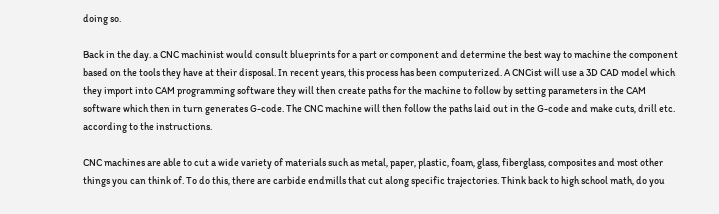doing so.

Back in the day. a CNC machinist would consult blueprints for a part or component and determine the best way to machine the component based on the tools they have at their disposal. In recent years, this process has been computerized. A CNCist will use a 3D CAD model which they import into CAM programming software they will then create paths for the machine to follow by setting parameters in the CAM software which then in turn generates G-code. The CNC machine will then follow the paths laid out in the G-code and make cuts, drill etc. according to the instructions.

CNC machines are able to cut a wide variety of materials such as metal, paper, plastic, foam, glass, fiberglass, composites and most other things you can think of. To do this, there are carbide endmills that cut along specific trajectories. Think back to high school math, do you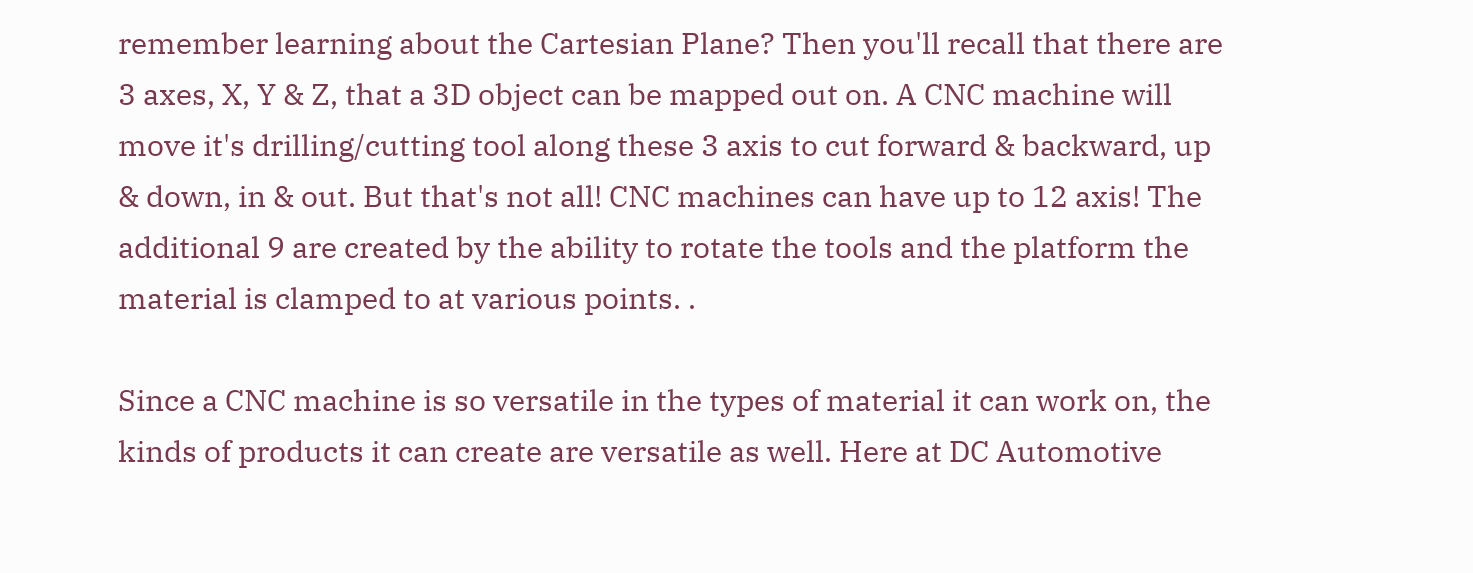remember learning about the Cartesian Plane? Then you'll recall that there are 3 axes, X, Y & Z, that a 3D object can be mapped out on. A CNC machine will move it's drilling/cutting tool along these 3 axis to cut forward & backward, up & down, in & out. But that's not all! CNC machines can have up to 12 axis! The additional 9 are created by the ability to rotate the tools and the platform the material is clamped to at various points. .

Since a CNC machine is so versatile in the types of material it can work on, the kinds of products it can create are versatile as well. Here at DC Automotive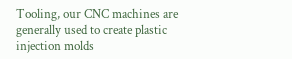Tooling, our CNC machines are generally used to create plastic injection molds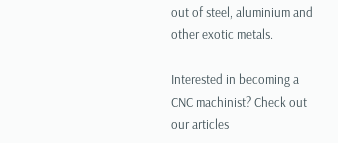out of steel, aluminium and other exotic metals.

Interested in becoming a CNC machinist? Check out our articles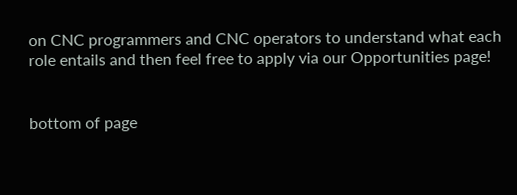on CNC programmers and CNC operators to understand what each role entails and then feel free to apply via our Opportunities page!


bottom of page